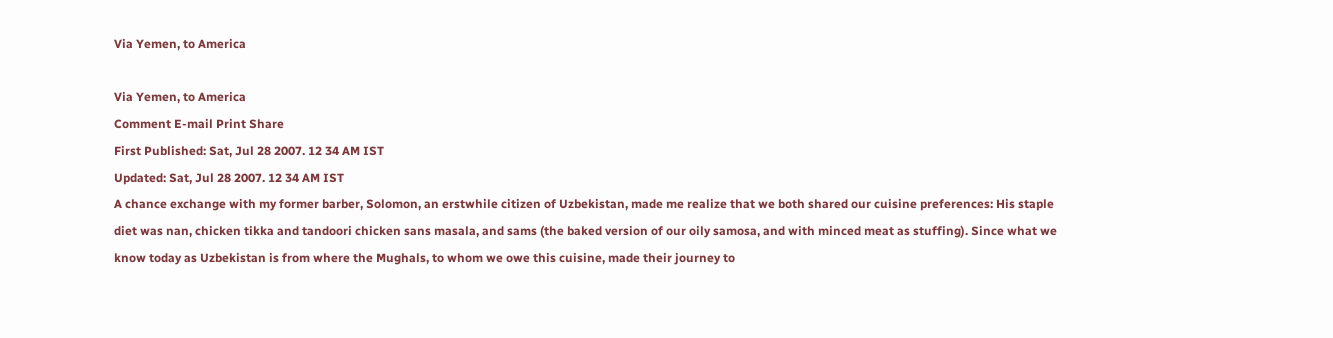Via Yemen, to America

Via Yemen, to America
Comment E-mail Print Share
First Published: Sat, Jul 28 2007. 12 34 AM IST
Updated: Sat, Jul 28 2007. 12 34 AM IST
A chance exchange with my former barber, Solomon, an erstwhile citizen of Uzbekistan, made me realize that we both shared our cuisine preferences: His staple diet was nan, chicken tikka and tandoori chicken sans masala, and sams (the baked version of our oily samosa, and with minced meat as stuffing). Since what we know today as Uzbekistan is from where the Mughals, to whom we owe this cuisine, made their journey to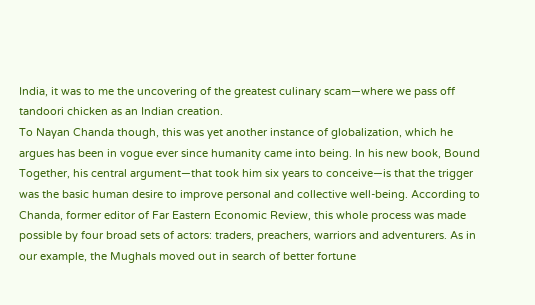India, it was to me the uncovering of the greatest culinary scam—where we pass off tandoori chicken as an Indian creation.
To Nayan Chanda though, this was yet another instance of globalization, which he argues has been in vogue ever since humanity came into being. In his new book, Bound Together, his central argument—that took him six years to conceive—is that the trigger was the basic human desire to improve personal and collective well-being. According to Chanda, former editor of Far Eastern Economic Review, this whole process was made possible by four broad sets of actors: traders, preachers, warriors and adventurers. As in our example, the Mughals moved out in search of better fortune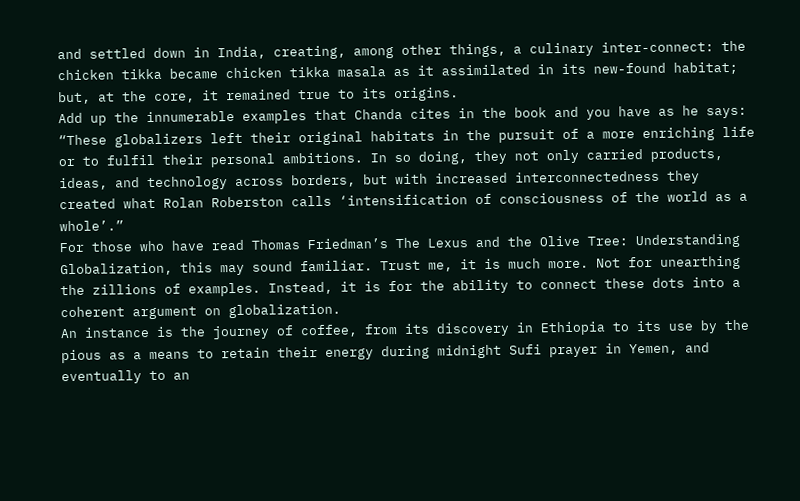and settled down in India, creating, among other things, a culinary inter-connect: the chicken tikka became chicken tikka masala as it assimilated in its new-found habitat; but, at the core, it remained true to its origins.
Add up the innumerable examples that Chanda cites in the book and you have as he says: “These globalizers left their original habitats in the pursuit of a more enriching life or to fulfil their personal ambitions. In so doing, they not only carried products, ideas, and technology across borders, but with increased interconnectedness they created what Rolan Roberston calls ‘intensification of consciousness of the world as a whole’.”
For those who have read Thomas Friedman’s The Lexus and the Olive Tree: Understanding Globalization, this may sound familiar. Trust me, it is much more. Not for unearthing the zillions of examples. Instead, it is for the ability to connect these dots into a coherent argument on globalization.
An instance is the journey of coffee, from its discovery in Ethiopia to its use by the pious as a means to retain their energy during midnight Sufi prayer in Yemen, and eventually to an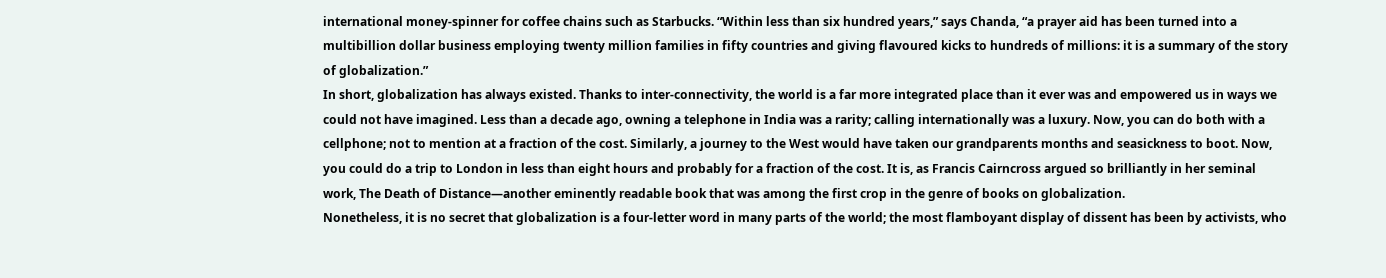international money-spinner for coffee chains such as Starbucks. “Within less than six hundred years,” says Chanda, “a prayer aid has been turned into a multibillion dollar business employing twenty million families in fifty countries and giving flavoured kicks to hundreds of millions: it is a summary of the story of globalization.”
In short, globalization has always existed. Thanks to inter-connectivity, the world is a far more integrated place than it ever was and empowered us in ways we could not have imagined. Less than a decade ago, owning a telephone in India was a rarity; calling internationally was a luxury. Now, you can do both with a cellphone; not to mention at a fraction of the cost. Similarly, a journey to the West would have taken our grandparents months and seasickness to boot. Now, you could do a trip to London in less than eight hours and probably for a fraction of the cost. It is, as Francis Cairncross argued so brilliantly in her seminal work, The Death of Distance—another eminently readable book that was among the first crop in the genre of books on globalization.
Nonetheless, it is no secret that globalization is a four-letter word in many parts of the world; the most flamboyant display of dissent has been by activists, who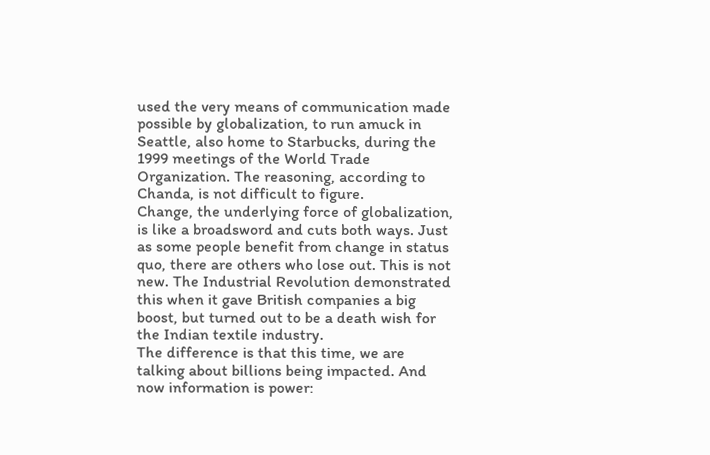used the very means of communication made possible by globalization, to run amuck in Seattle, also home to Starbucks, during the 1999 meetings of the World Trade Organization. The reasoning, according to Chanda, is not difficult to figure.
Change, the underlying force of globalization, is like a broadsword and cuts both ways. Just as some people benefit from change in status quo, there are others who lose out. This is not new. The Industrial Revolution demonstrated this when it gave British companies a big boost, but turned out to be a death wish for the Indian textile industry.
The difference is that this time, we are talking about billions being impacted. And now information is power: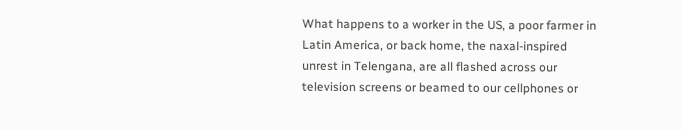What happens to a worker in the US, a poor farmer in Latin America, or back home, the naxal-inspired unrest in Telengana, are all flashed across our television screens or beamed to our cellphones or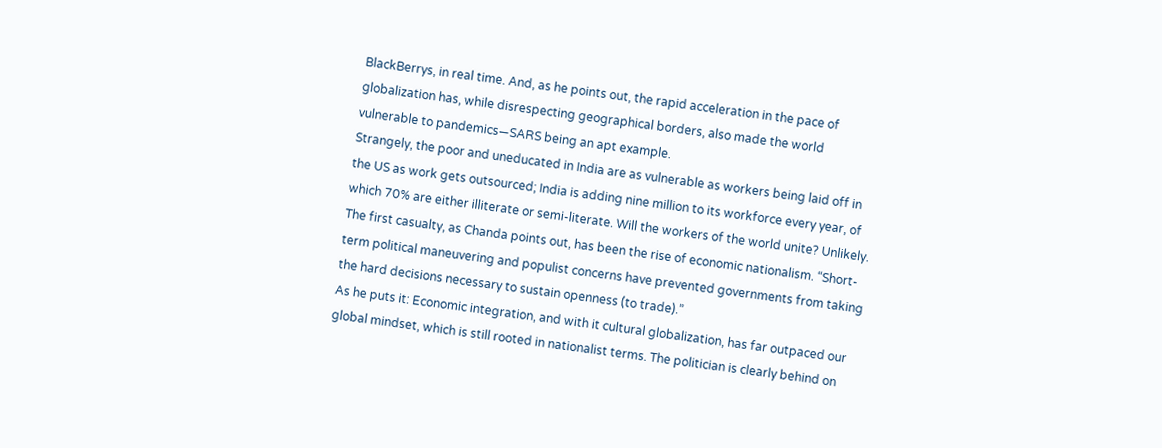BlackBerrys, in real time. And, as he points out, the rapid acceleration in the pace of globalization has, while disrespecting geographical borders, also made the world vulnerable to pandemics—SARS being an apt example.
Strangely, the poor and uneducated in India are as vulnerable as workers being laid off in the US as work gets outsourced; India is adding nine million to its workforce every year, of which 70% are either illiterate or semi-literate. Will the workers of the world unite? Unlikely.
The first casualty, as Chanda points out, has been the rise of economic nationalism. “Short-term political maneuvering and populist concerns have prevented governments from taking the hard decisions necessary to sustain openness (to trade).”
As he puts it: Economic integration, and with it cultural globalization, has far outpaced our global mindset, which is still rooted in nationalist terms. The politician is clearly behind on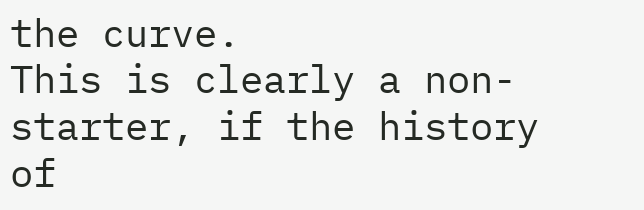the curve.
This is clearly a non-starter, if the history of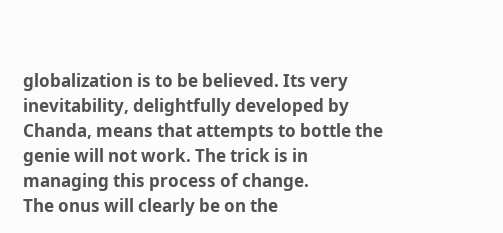globalization is to be believed. Its very inevitability, delightfully developed by Chanda, means that attempts to bottle the genie will not work. The trick is in managing this process of change.
The onus will clearly be on the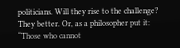politicians. Will they rise to the challenge? They better. Or, as a philosopher put it: “Those who cannot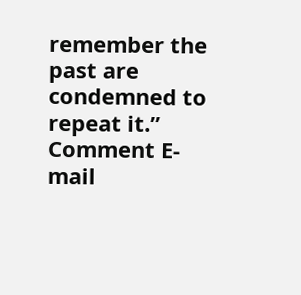remember the past are condemned to repeat it.”
Comment E-mail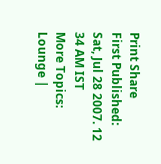Print Share
First Published: Sat, Jul 28 2007. 12 34 AM IST
More Topics: Lounge |